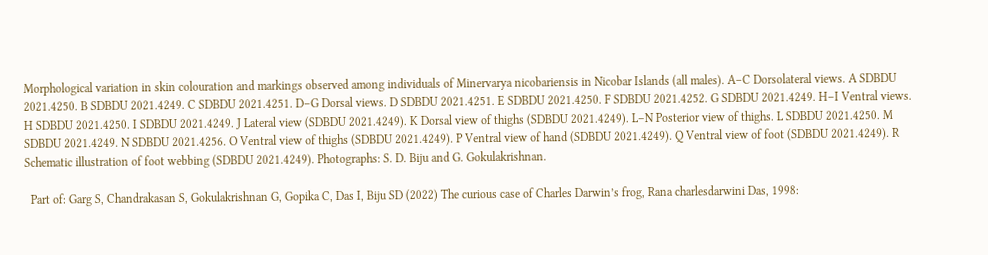Morphological variation in skin colouration and markings observed among individuals of Minervarya nicobariensis in Nicobar Islands (all males). A–C Dorsolateral views. A SDBDU 2021.4250. B SDBDU 2021.4249. C SDBDU 2021.4251. D–G Dorsal views. D SDBDU 2021.4251. E SDBDU 2021.4250. F SDBDU 2021.4252. G SDBDU 2021.4249. H–I Ventral views. H SDBDU 2021.4250. I SDBDU 2021.4249. J Lateral view (SDBDU 2021.4249). K Dorsal view of thighs (SDBDU 2021.4249). L–N Posterior view of thighs. L SDBDU 2021.4250. M SDBDU 2021.4249. N SDBDU 2021.4256. O Ventral view of thighs (SDBDU 2021.4249). P Ventral view of hand (SDBDU 2021.4249). Q Ventral view of foot (SDBDU 2021.4249). R Schematic illustration of foot webbing (SDBDU 2021.4249). Photographs: S. D. Biju and G. Gokulakrishnan.

  Part of: Garg S, Chandrakasan S, Gokulakrishnan G, Gopika C, Das I, Biju SD (2022) The curious case of Charles Darwin’s frog, Rana charlesdarwini Das, 1998: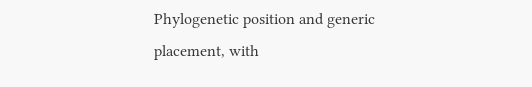Phylogenetic position and generic placement, with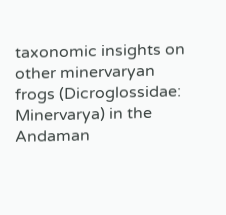taxonomic insights on other minervaryan frogs (Dicroglossidae: Minervarya) in the Andaman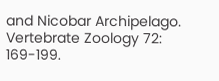and Nicobar Archipelago. Vertebrate Zoology 72: 169-199.